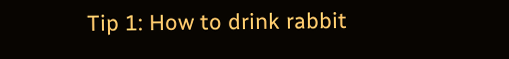Tip 1: How to drink rabbit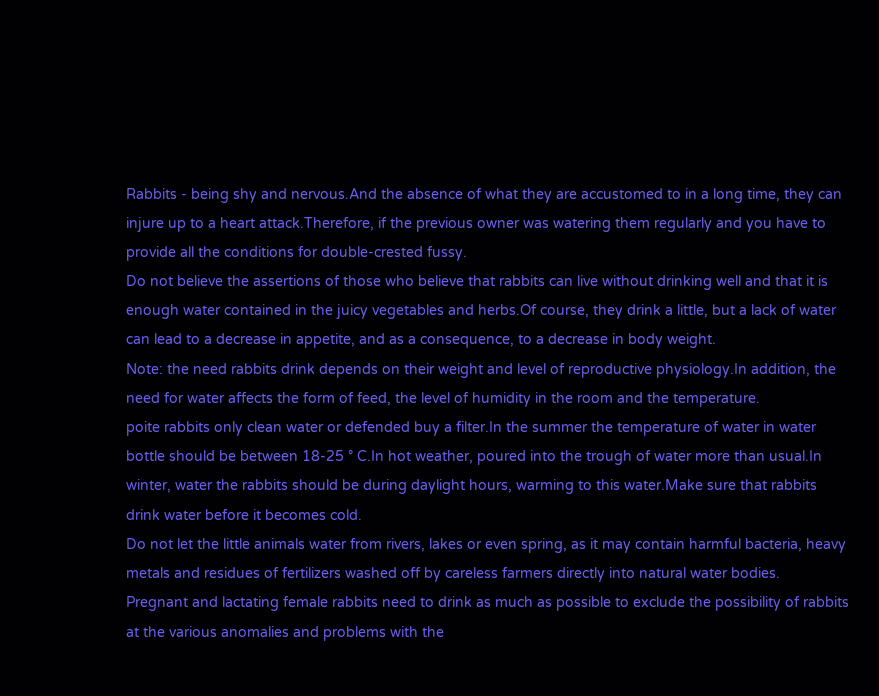Rabbits - being shy and nervous.And the absence of what they are accustomed to in a long time, they can injure up to a heart attack.Therefore, if the previous owner was watering them regularly and you have to provide all the conditions for double-crested fussy.
Do not believe the assertions of those who believe that rabbits can live without drinking well and that it is enough water contained in the juicy vegetables and herbs.Of course, they drink a little, but a lack of water can lead to a decrease in appetite, and as a consequence, to a decrease in body weight.
Note: the need rabbits drink depends on their weight and level of reproductive physiology.In addition, the need for water affects the form of feed, the level of humidity in the room and the temperature.
poite rabbits only clean water or defended buy a filter.In the summer the temperature of water in water bottle should be between 18-25 ° C.In hot weather, poured into the trough of water more than usual.In winter, water the rabbits should be during daylight hours, warming to this water.Make sure that rabbits drink water before it becomes cold.
Do not let the little animals water from rivers, lakes or even spring, as it may contain harmful bacteria, heavy metals and residues of fertilizers washed off by careless farmers directly into natural water bodies.
Pregnant and lactating female rabbits need to drink as much as possible to exclude the possibility of rabbits at the various anomalies and problems with the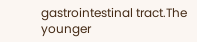gastrointestinal tract.The younger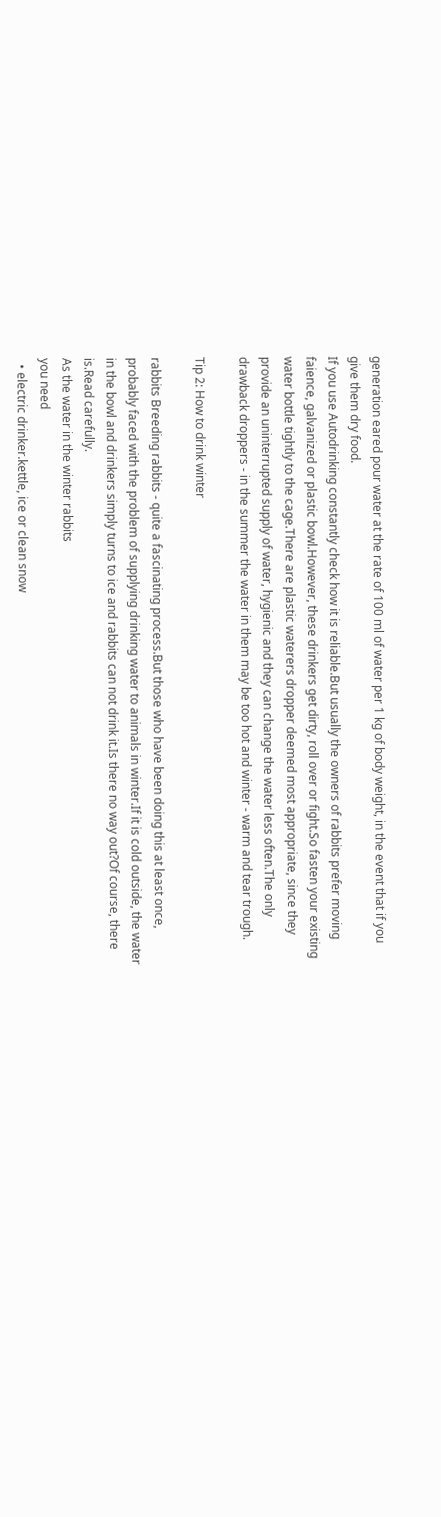generation eared pour water at the rate of 100 ml of water per 1 kg of body weight, in the event that if you give them dry food.
If you use Autodrinking constantly check how it is reliable.But usually the owners of rabbits prefer moving faience, galvanized or plastic bowl.However, these drinkers get dirty, roll over or fight.So fasten your existing water bottle tightly to the cage.There are plastic waterers dropper deemed most appropriate, since they provide an uninterrupted supply of water, hygienic and they can change the water less often.The only drawback droppers - in the summer the water in them may be too hot and winter - warm and tear trough.

Tip 2: How to drink winter

rabbits Breeding rabbits - quite a fascinating process.But those who have been doing this at least once, probably faced with the problem of supplying drinking water to animals in winter.If it is cold outside, the water in the bowl and drinkers simply turns to ice and rabbits can not drink it.Is there no way out?Of course, there is.Read carefully.
As the water in the winter rabbits
you need
  • electric drinker.kettle, ice or clean snow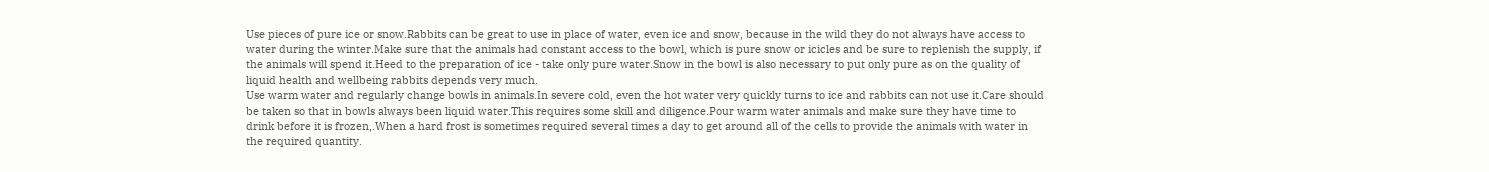Use pieces of pure ice or snow.Rabbits can be great to use in place of water, even ice and snow, because in the wild they do not always have access to water during the winter.Make sure that the animals had constant access to the bowl, which is pure snow or icicles and be sure to replenish the supply, if the animals will spend it.Heed to the preparation of ice - take only pure water.Snow in the bowl is also necessary to put only pure as on the quality of liquid health and wellbeing rabbits depends very much.
Use warm water and regularly change bowls in animals.In severe cold, even the hot water very quickly turns to ice and rabbits can not use it.Care should be taken so that in bowls always been liquid water.This requires some skill and diligence.Pour warm water animals and make sure they have time to drink before it is frozen,.When a hard frost is sometimes required several times a day to get around all of the cells to provide the animals with water in the required quantity.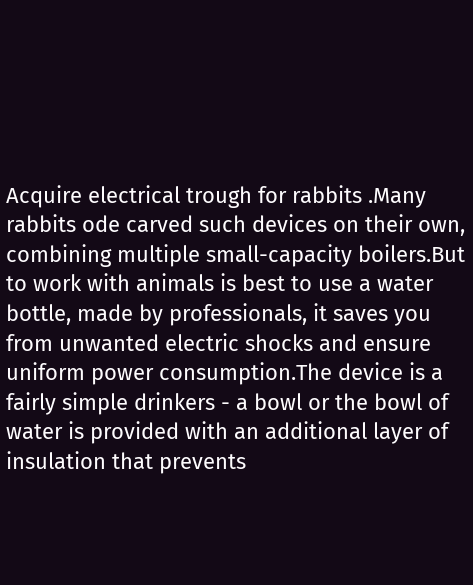Acquire electrical trough for rabbits .Many rabbits ode carved such devices on their own, combining multiple small-capacity boilers.But to work with animals is best to use a water bottle, made by professionals, it saves you from unwanted electric shocks and ensure uniform power consumption.The device is a fairly simple drinkers - a bowl or the bowl of water is provided with an additional layer of insulation that prevents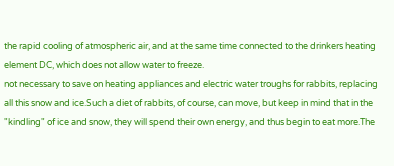the rapid cooling of atmospheric air, and at the same time connected to the drinkers heating element DC, which does not allow water to freeze.
not necessary to save on heating appliances and electric water troughs for rabbits, replacing all this snow and ice.Such a diet of rabbits, of course, can move, but keep in mind that in the "kindling" of ice and snow, they will spend their own energy, and thus begin to eat more.The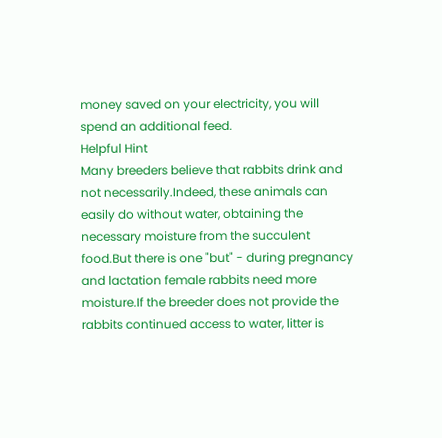money saved on your electricity, you will spend an additional feed.
Helpful Hint
Many breeders believe that rabbits drink and not necessarily.Indeed, these animals can easily do without water, obtaining the necessary moisture from the succulent food.But there is one "but" - during pregnancy and lactation female rabbits need more moisture.If the breeder does not provide the rabbits continued access to water, litter is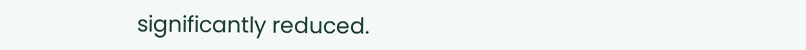significantly reduced.